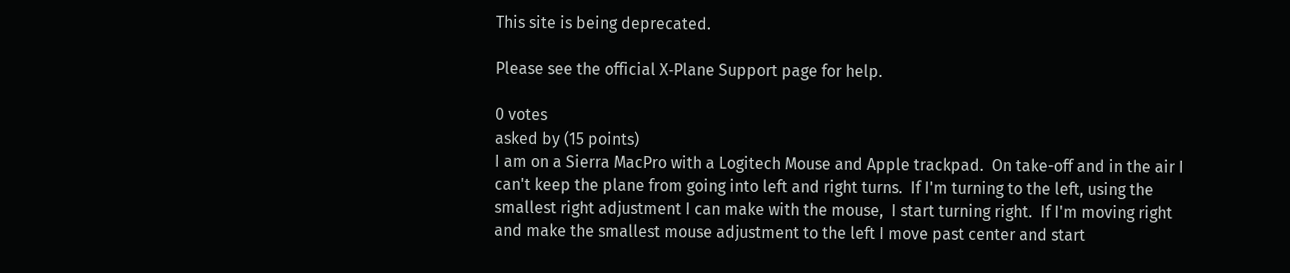This site is being deprecated.

Please see the official X‑Plane Support page for help.

0 votes
asked by (15 points)
I am on a Sierra MacPro with a Logitech Mouse and Apple trackpad.  On take-off and in the air I can't keep the plane from going into left and right turns.  If I'm turning to the left, using the smallest right adjustment I can make with the mouse,  I start turning right.  If I'm moving right and make the smallest mouse adjustment to the left I move past center and start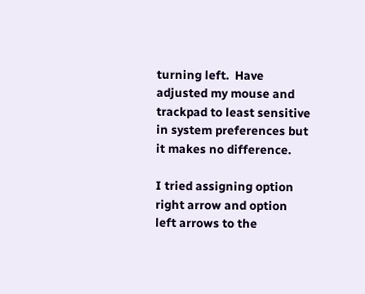turning left.  Have adjusted my mouse and trackpad to least sensitive in system preferences but it makes no difference.

I tried assigning option right arrow and option left arrows to the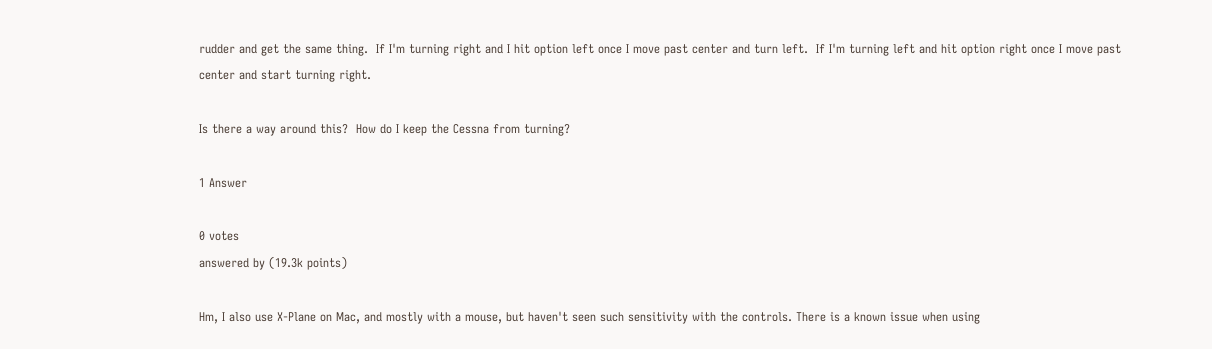rudder and get the same thing.  If I'm turning right and I hit option left once I move past center and turn left.  If I'm turning left and hit option right once I move past center and start turning right.

Is there a way around this?  How do I keep the Cessna from turning?

1 Answer

0 votes
answered by (19.3k points)

Hm, I also use X-Plane on Mac, and mostly with a mouse, but haven't seen such sensitivity with the controls. There is a known issue when using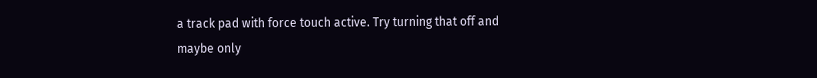a track pad with force touch active. Try turning that off and maybe only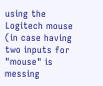using the Logitech mouse (in case having two inputs for "mouse" is messing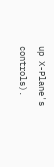up X-Plane's controls).